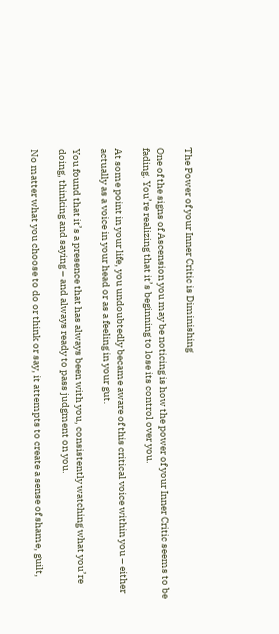The Power of your Inner Critic is Diminishing

One of the signs of Ascension you may be noticing is how the power of your Inner Critic seems to be fading. You’re realizing that it’s beginning to lose its control over you.

At some point in your life, you undoubtedly became aware of this critical voice within you – either actually as a voice in your head or as a feeling in your gut.

You found that it’s a presence that has always been with you, consistently watching what you’re doing, thinking and saying – and always ready to pass judgment on you.

No matter what you choose to do or think or say, it attempts to create a sense of shame, guilt,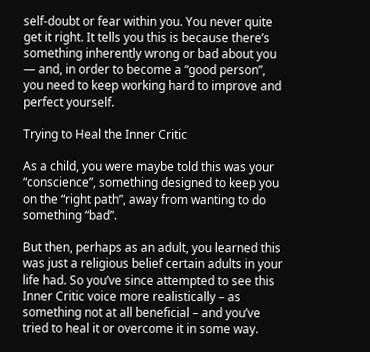self-doubt or fear within you. You never quite get it right. It tells you this is because there’s something inherently wrong or bad about you — and, in order to become a “good person”, you need to keep working hard to improve and perfect yourself.

Trying to Heal the Inner Critic

As a child, you were maybe told this was your “conscience”, something designed to keep you on the “right path”, away from wanting to do something “bad”.

But then, perhaps as an adult, you learned this was just a religious belief certain adults in your life had. So you’ve since attempted to see this Inner Critic voice more realistically – as something not at all beneficial – and you’ve tried to heal it or overcome it in some way.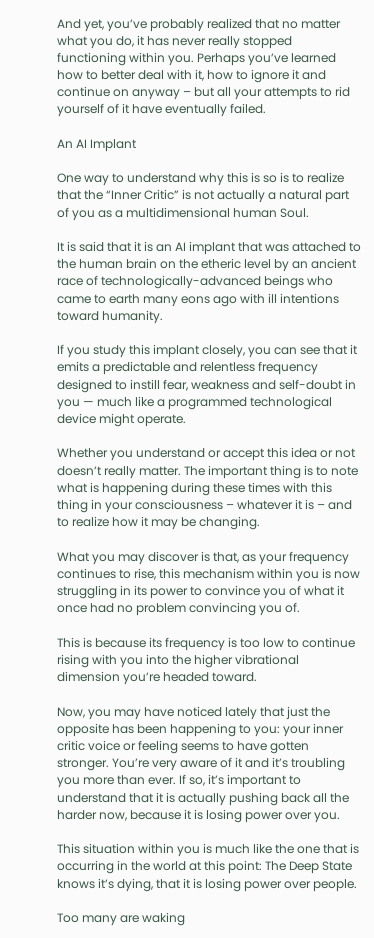And yet, you’ve probably realized that no matter what you do, it has never really stopped functioning within you. Perhaps you’ve learned how to better deal with it, how to ignore it and continue on anyway – but all your attempts to rid yourself of it have eventually failed.

An AI Implant

One way to understand why this is so is to realize that the “Inner Critic” is not actually a natural part of you as a multidimensional human Soul.

It is said that it is an AI implant that was attached to the human brain on the etheric level by an ancient race of technologically-advanced beings who came to earth many eons ago with ill intentions toward humanity.

If you study this implant closely, you can see that it emits a predictable and relentless frequency designed to instill fear, weakness and self-doubt in you — much like a programmed technological device might operate.

Whether you understand or accept this idea or not doesn’t really matter. The important thing is to note what is happening during these times with this thing in your consciousness – whatever it is – and to realize how it may be changing.

What you may discover is that, as your frequency continues to rise, this mechanism within you is now struggling in its power to convince you of what it once had no problem convincing you of.

This is because its frequency is too low to continue rising with you into the higher vibrational dimension you’re headed toward.

Now, you may have noticed lately that just the opposite has been happening to you: your inner critic voice or feeling seems to have gotten stronger. You’re very aware of it and it’s troubling you more than ever. If so, it’s important to understand that it is actually pushing back all the harder now, because it is losing power over you.

This situation within you is much like the one that is occurring in the world at this point: The Deep State knows it’s dying, that it is losing power over people.

Too many are waking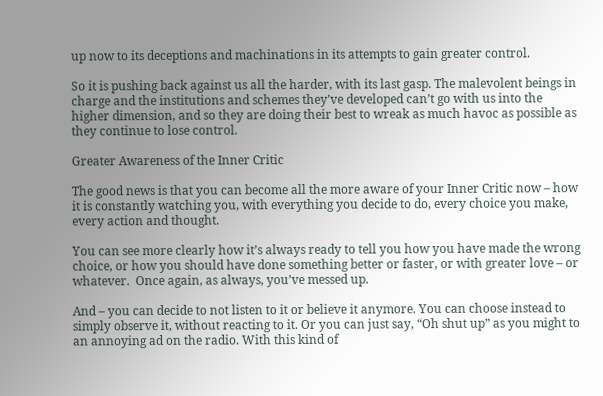up now to its deceptions and machinations in its attempts to gain greater control.

So it is pushing back against us all the harder, with its last gasp. The malevolent beings in charge and the institutions and schemes they’ve developed can’t go with us into the higher dimension, and so they are doing their best to wreak as much havoc as possible as they continue to lose control.

Greater Awareness of the Inner Critic

The good news is that you can become all the more aware of your Inner Critic now – how it is constantly watching you, with everything you decide to do, every choice you make, every action and thought.

You can see more clearly how it’s always ready to tell you how you have made the wrong choice, or how you should have done something better or faster, or with greater love – or whatever.  Once again, as always, you’ve messed up.

And – you can decide to not listen to it or believe it anymore. You can choose instead to simply observe it, without reacting to it. Or you can just say, “Oh shut up” as you might to an annoying ad on the radio. With this kind of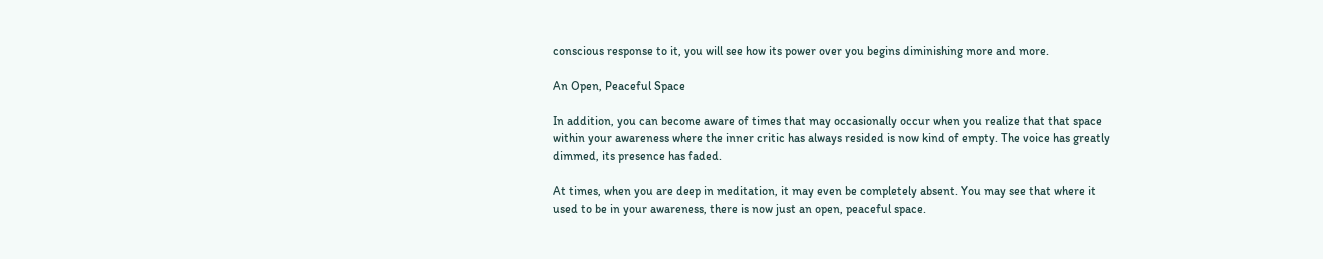conscious response to it, you will see how its power over you begins diminishing more and more.

An Open, Peaceful Space

In addition, you can become aware of times that may occasionally occur when you realize that that space within your awareness where the inner critic has always resided is now kind of empty. The voice has greatly dimmed, its presence has faded.

At times, when you are deep in meditation, it may even be completely absent. You may see that where it used to be in your awareness, there is now just an open, peaceful space.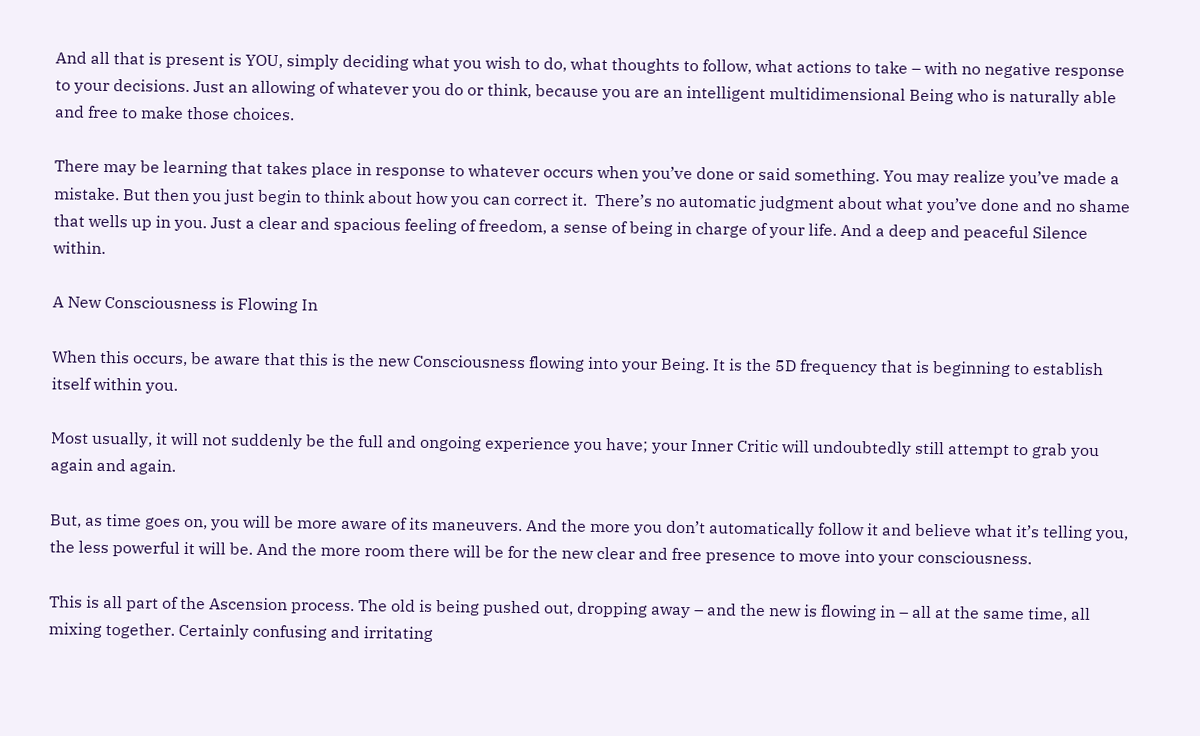And all that is present is YOU, simply deciding what you wish to do, what thoughts to follow, what actions to take – with no negative response to your decisions. Just an allowing of whatever you do or think, because you are an intelligent multidimensional Being who is naturally able and free to make those choices.

There may be learning that takes place in response to whatever occurs when you’ve done or said something. You may realize you’ve made a mistake. But then you just begin to think about how you can correct it.  There’s no automatic judgment about what you’ve done and no shame that wells up in you. Just a clear and spacious feeling of freedom, a sense of being in charge of your life. And a deep and peaceful Silence within.

A New Consciousness is Flowing In

When this occurs, be aware that this is the new Consciousness flowing into your Being. It is the 5D frequency that is beginning to establish itself within you.

Most usually, it will not suddenly be the full and ongoing experience you have; your Inner Critic will undoubtedly still attempt to grab you again and again.

But, as time goes on, you will be more aware of its maneuvers. And the more you don’t automatically follow it and believe what it’s telling you, the less powerful it will be. And the more room there will be for the new clear and free presence to move into your consciousness.

This is all part of the Ascension process. The old is being pushed out, dropping away – and the new is flowing in – all at the same time, all mixing together. Certainly confusing and irritating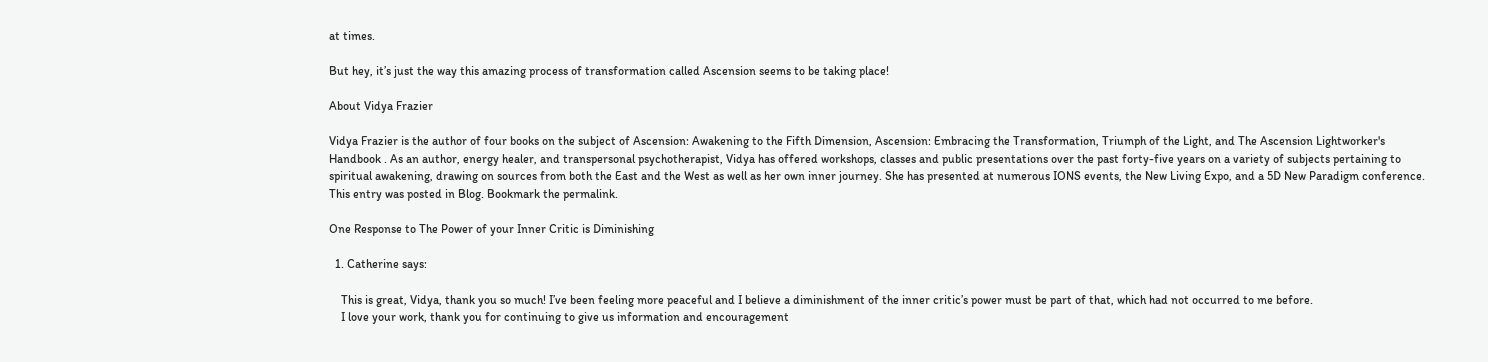at times.

But hey, it’s just the way this amazing process of transformation called Ascension seems to be taking place!

About Vidya Frazier

Vidya Frazier is the author of four books on the subject of Ascension: Awakening to the Fifth Dimension, Ascension: Embracing the Transformation, Triumph of the Light, and The Ascension Lightworker's Handbook . As an author, energy healer, and transpersonal psychotherapist, Vidya has offered workshops, classes and public presentations over the past forty-five years on a variety of subjects pertaining to spiritual awakening, drawing on sources from both the East and the West as well as her own inner journey. She has presented at numerous IONS events, the New Living Expo, and a 5D New Paradigm conference.
This entry was posted in Blog. Bookmark the permalink.

One Response to The Power of your Inner Critic is Diminishing

  1. Catherine says:

    This is great, Vidya, thank you so much! I’ve been feeling more peaceful and I believe a diminishment of the inner critic’s power must be part of that, which had not occurred to me before.
    I love your work, thank you for continuing to give us information and encouragement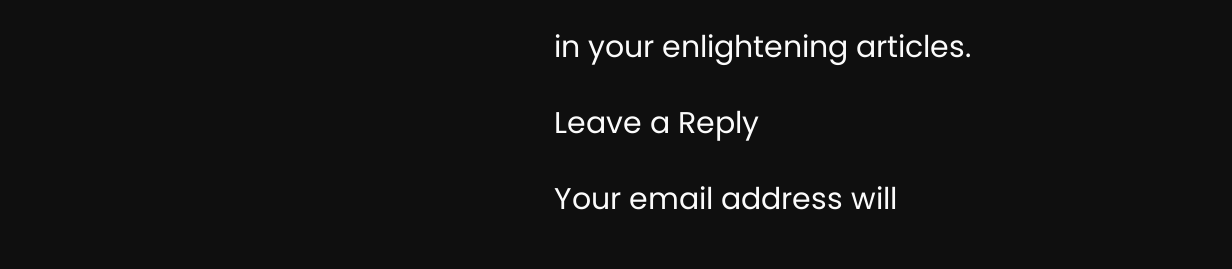in your enlightening articles.

Leave a Reply

Your email address will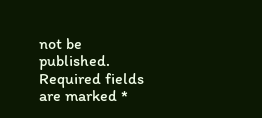not be published. Required fields are marked *